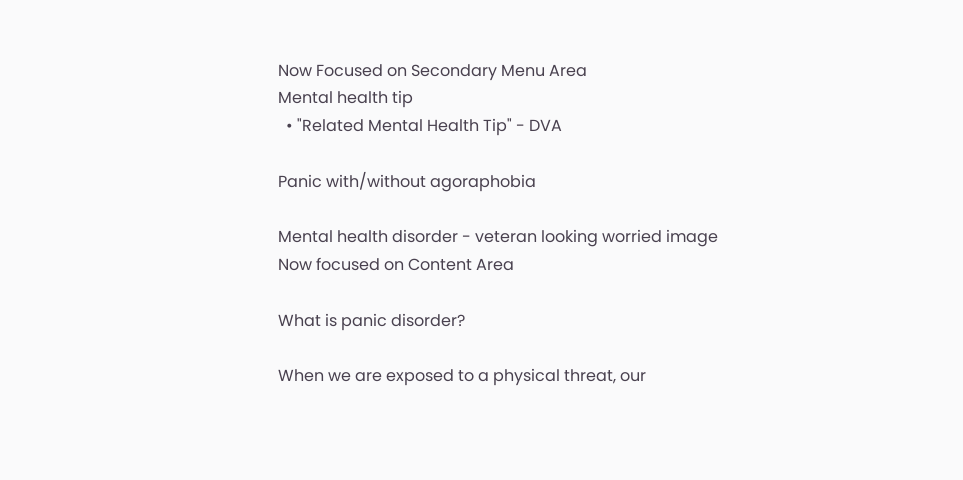Now Focused on Secondary Menu Area
Mental health tip
  • "Related Mental Health Tip" - DVA

Panic with/without agoraphobia

Mental health disorder - veteran looking worried image
Now focused on Content Area

What is panic disorder?

When we are exposed to a physical threat, our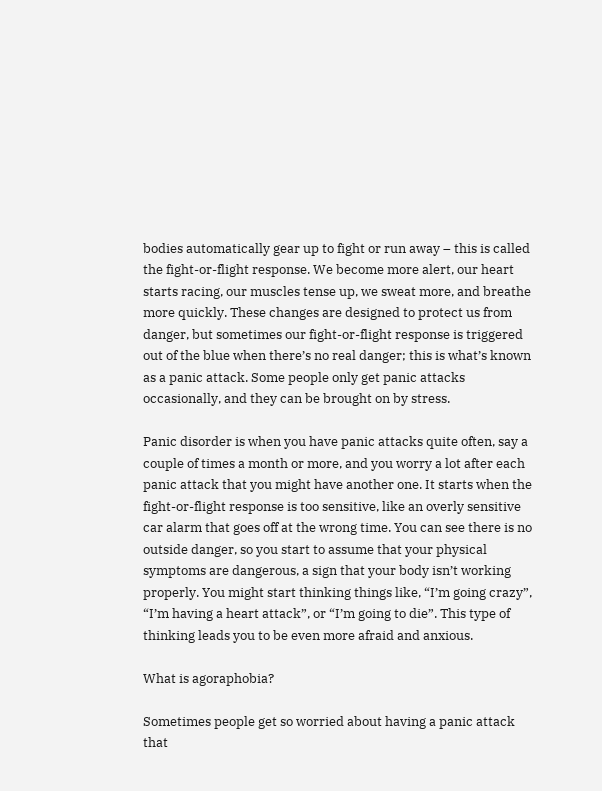bodies automatically gear up to fight or run away – this is called the fight-or-flight response. We become more alert, our heart starts racing, our muscles tense up, we sweat more, and breathe more quickly. These changes are designed to protect us from danger, but sometimes our fight-or-flight response is triggered out of the blue when there’s no real danger; this is what’s known as a panic attack. Some people only get panic attacks occasionally, and they can be brought on by stress.

Panic disorder is when you have panic attacks quite often, say a couple of times a month or more, and you worry a lot after each panic attack that you might have another one. It starts when the fight-or-flight response is too sensitive, like an overly sensitive car alarm that goes off at the wrong time. You can see there is no outside danger, so you start to assume that your physical symptoms are dangerous, a sign that your body isn’t working properly. You might start thinking things like, “I’m going crazy”, “I’m having a heart attack”, or “I’m going to die”. This type of thinking leads you to be even more afraid and anxious.

What is agoraphobia?

Sometimes people get so worried about having a panic attack that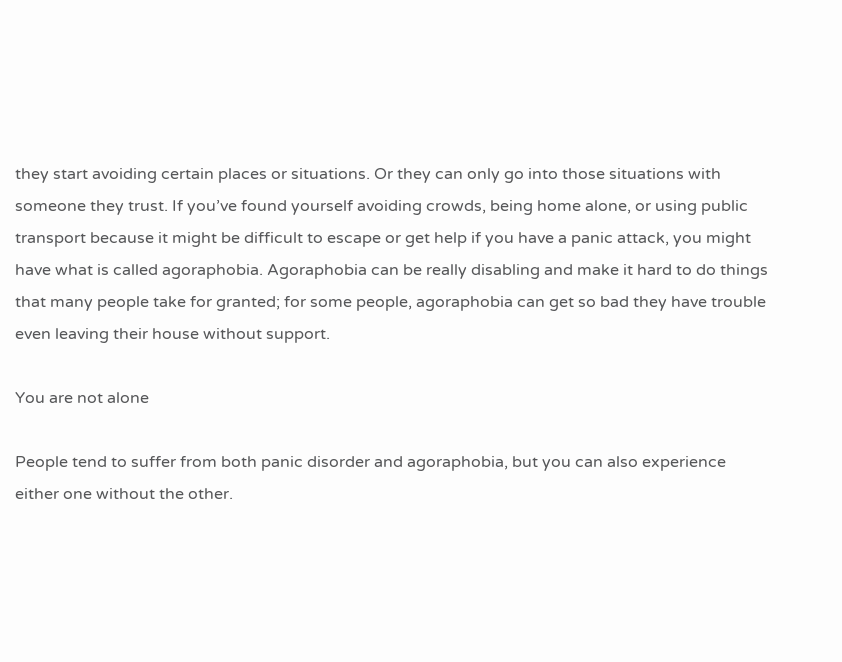they start avoiding certain places or situations. Or they can only go into those situations with someone they trust. If you’ve found yourself avoiding crowds, being home alone, or using public transport because it might be difficult to escape or get help if you have a panic attack, you might have what is called agoraphobia. Agoraphobia can be really disabling and make it hard to do things that many people take for granted; for some people, agoraphobia can get so bad they have trouble even leaving their house without support.

You are not alone

People tend to suffer from both panic disorder and agoraphobia, but you can also experience either one without the other.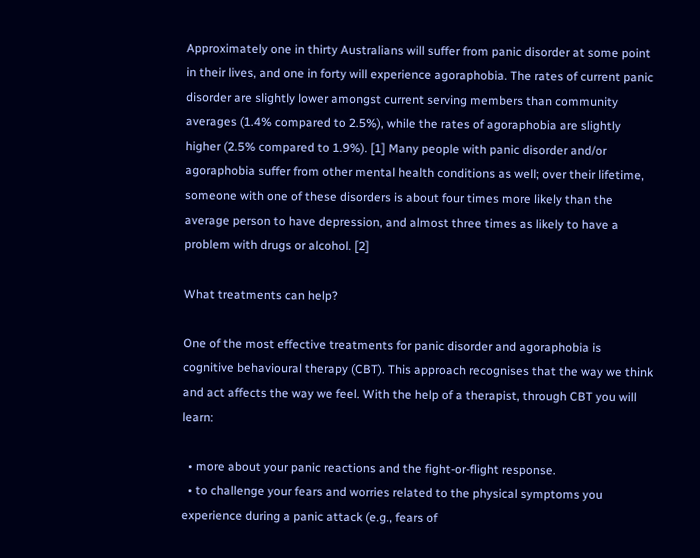Approximately one in thirty Australians will suffer from panic disorder at some point in their lives, and one in forty will experience agoraphobia. The rates of current panic disorder are slightly lower amongst current serving members than community averages (1.4% compared to 2.5%), while the rates of agoraphobia are slightly higher (2.5% compared to 1.9%). [1] Many people with panic disorder and/or agoraphobia suffer from other mental health conditions as well; over their lifetime, someone with one of these disorders is about four times more likely than the average person to have depression, and almost three times as likely to have a problem with drugs or alcohol. [2]

What treatments can help?

One of the most effective treatments for panic disorder and agoraphobia is cognitive behavioural therapy (CBT). This approach recognises that the way we think and act affects the way we feel. With the help of a therapist, through CBT you will learn:

  • more about your panic reactions and the fight-or-flight response.
  • to challenge your fears and worries related to the physical symptoms you experience during a panic attack (e.g., fears of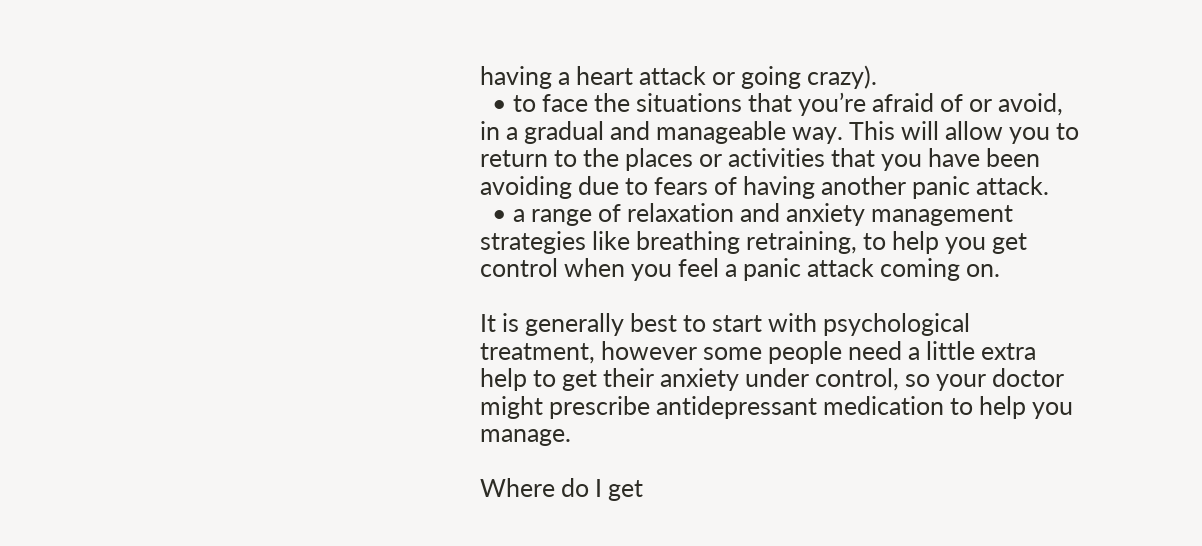having a heart attack or going crazy).
  • to face the situations that you’re afraid of or avoid, in a gradual and manageable way. This will allow you to return to the places or activities that you have been avoiding due to fears of having another panic attack.
  • a range of relaxation and anxiety management strategies like breathing retraining, to help you get control when you feel a panic attack coming on.

It is generally best to start with psychological treatment, however some people need a little extra help to get their anxiety under control, so your doctor might prescribe antidepressant medication to help you manage.

Where do I get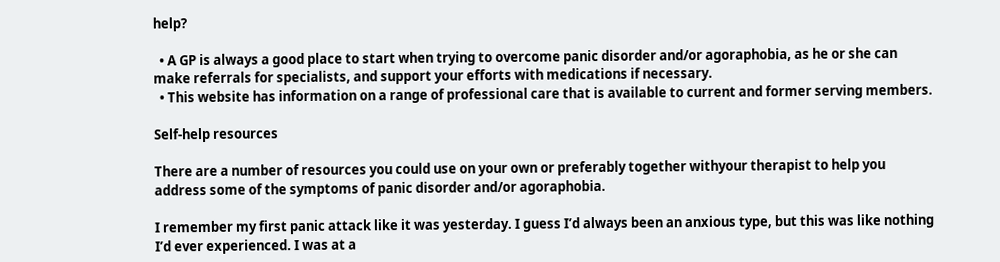help?

  • A GP is always a good place to start when trying to overcome panic disorder and/or agoraphobia, as he or she can make referrals for specialists, and support your efforts with medications if necessary.
  • This website has information on a range of professional care that is available to current and former serving members.

Self-help resources

There are a number of resources you could use on your own or preferably together withyour therapist to help you address some of the symptoms of panic disorder and/or agoraphobia.

I remember my first panic attack like it was yesterday. I guess I’d always been an anxious type, but this was like nothing I’d ever experienced. I was at a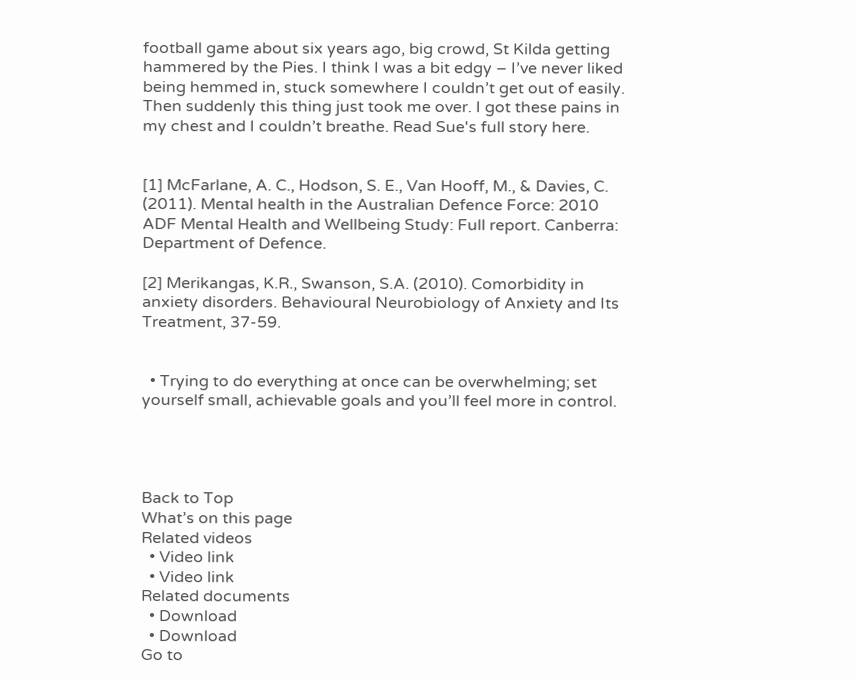football game about six years ago, big crowd, St Kilda getting hammered by the Pies. I think I was a bit edgy – I’ve never liked being hemmed in, stuck somewhere I couldn’t get out of easily. Then suddenly this thing just took me over. I got these pains in my chest and I couldn’t breathe. Read Sue's full story here.


[1] McFarlane, A. C., Hodson, S. E., Van Hooff, M., & Davies, C. (2011). Mental health in the Australian Defence Force: 2010 ADF Mental Health and Wellbeing Study: Full report. Canberra: Department of Defence.

[2] Merikangas, K.R., Swanson, S.A. (2010). Comorbidity in anxiety disorders. Behavioural Neurobiology of Anxiety and Its Treatment, 37-59.


  • Trying to do everything at once can be overwhelming; set yourself small, achievable goals and you’ll feel more in control.




Back to Top
What’s on this page
Related videos
  • Video link
  • Video link
Related documents
  • Download
  • Download
Go to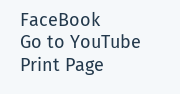FaceBook
Go to YouTube
Print Page